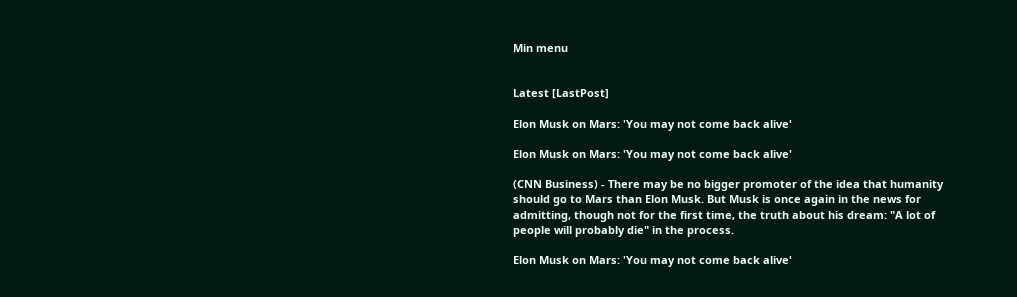Min menu


Latest [LastPost]

Elon Musk on Mars: 'You may not come back alive'

Elon Musk on Mars: 'You may not come back alive'

(CNN Business) - There may be no bigger promoter of the idea that humanity should go to Mars than Elon Musk. But Musk is once again in the news for admitting, though not for the first time, the truth about his dream: "A lot of people will probably die" in the process.

Elon Musk on Mars: 'You may not come back alive'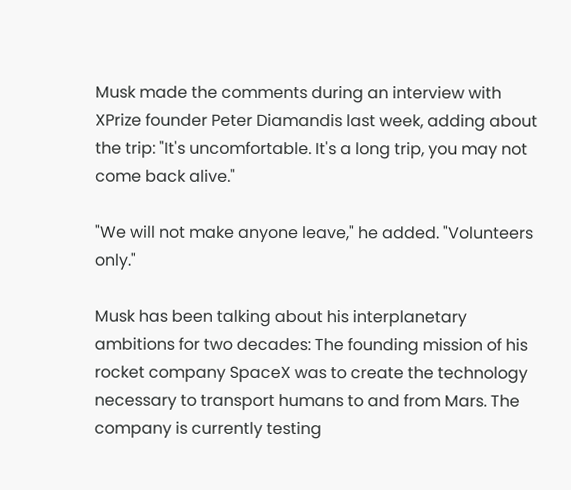Musk made the comments during an interview with XPrize founder Peter Diamandis last week, adding about the trip: "It's uncomfortable. It's a long trip, you may not come back alive."

"We will not make anyone leave," he added. "Volunteers only."

Musk has been talking about his interplanetary ambitions for two decades: The founding mission of his rocket company SpaceX was to create the technology necessary to transport humans to and from Mars. The company is currently testing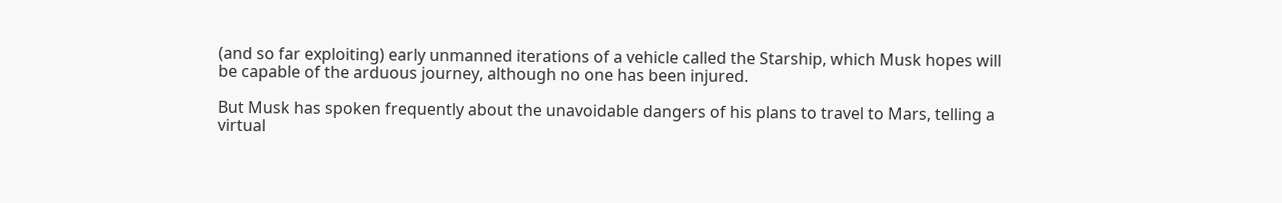(and so far exploiting) early unmanned iterations of a vehicle called the Starship, which Musk hopes will be capable of the arduous journey, although no one has been injured.

But Musk has spoken frequently about the unavoidable dangers of his plans to travel to Mars, telling a virtual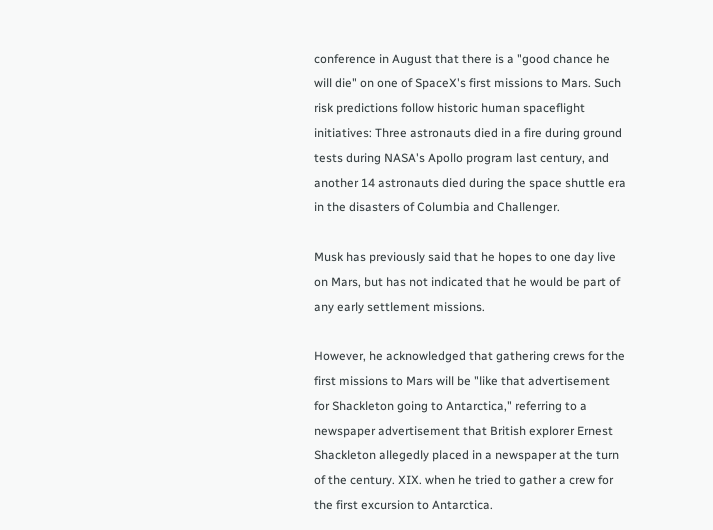conference in August that there is a "good chance he will die" on one of SpaceX's first missions to Mars. Such risk predictions follow historic human spaceflight initiatives: Three astronauts died in a fire during ground tests during NASA's Apollo program last century, and another 14 astronauts died during the space shuttle era in the disasters of Columbia and Challenger.

Musk has previously said that he hopes to one day live on Mars, but has not indicated that he would be part of any early settlement missions.

However, he acknowledged that gathering crews for the first missions to Mars will be "like that advertisement for Shackleton going to Antarctica," referring to a newspaper advertisement that British explorer Ernest Shackleton allegedly placed in a newspaper at the turn of the century. XIX. when he tried to gather a crew for the first excursion to Antarctica.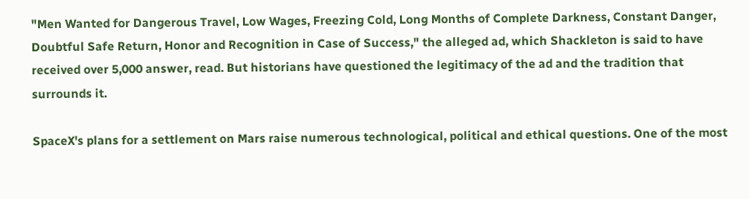"Men Wanted for Dangerous Travel, Low Wages, Freezing Cold, Long Months of Complete Darkness, Constant Danger, Doubtful Safe Return, Honor and Recognition in Case of Success," the alleged ad, which Shackleton is said to have received over 5,000 answer, read. But historians have questioned the legitimacy of the ad and the tradition that surrounds it.

SpaceX's plans for a settlement on Mars raise numerous technological, political and ethical questions. One of the most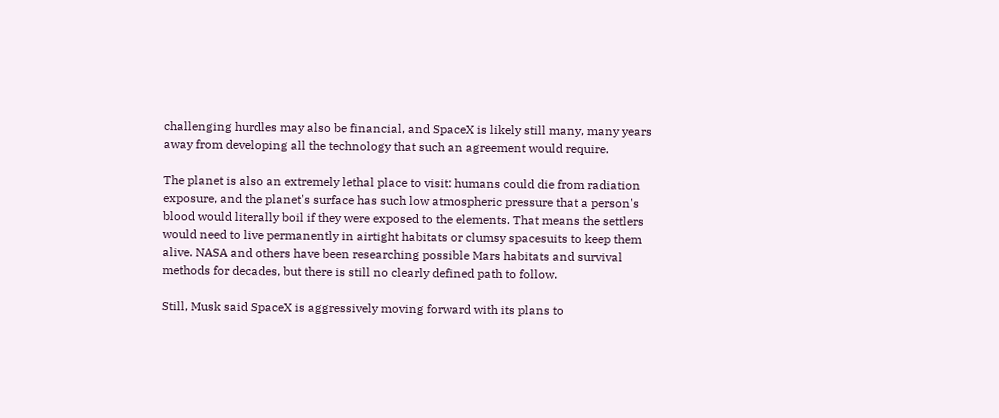challenging hurdles may also be financial, and SpaceX is likely still many, many years away from developing all the technology that such an agreement would require.

The planet is also an extremely lethal place to visit: humans could die from radiation exposure, and the planet's surface has such low atmospheric pressure that a person's blood would literally boil if they were exposed to the elements. That means the settlers would need to live permanently in airtight habitats or clumsy spacesuits to keep them alive. NASA and others have been researching possible Mars habitats and survival methods for decades, but there is still no clearly defined path to follow.

Still, Musk said SpaceX is aggressively moving forward with its plans to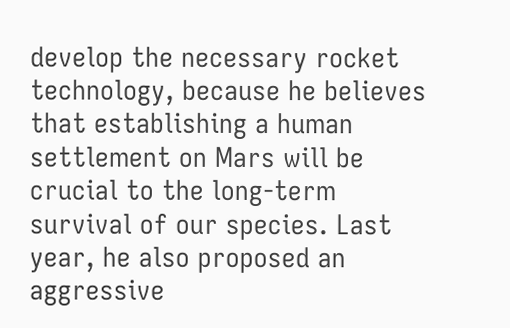develop the necessary rocket technology, because he believes that establishing a human settlement on Mars will be crucial to the long-term survival of our species. Last year, he also proposed an aggressive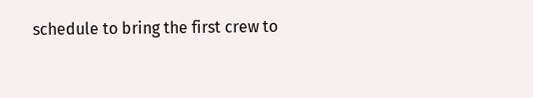schedule to bring the first crew to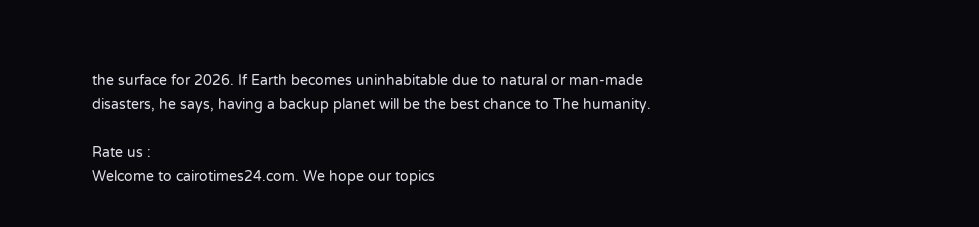the surface for 2026. If Earth becomes uninhabitable due to natural or man-made disasters, he says, having a backup planet will be the best chance to The humanity.

Rate us :
Welcome to cairotimes24.com. We hope our topics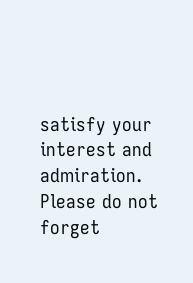satisfy your interest and admiration. Please do not forget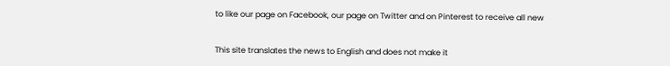to like our page on Facebook, our page on Twitter and on Pinterest to receive all new


This site translates the news to English and does not make it